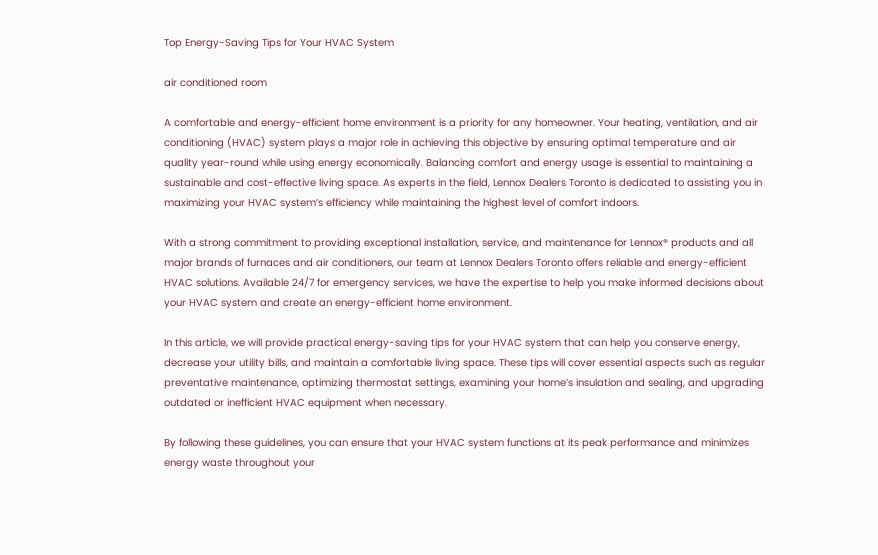Top Energy-Saving Tips for Your HVAC System

air conditioned room

A comfortable and energy-efficient home environment is a priority for any homeowner. Your heating, ventilation, and air conditioning (HVAC) system plays a major role in achieving this objective by ensuring optimal temperature and air quality year-round while using energy economically. Balancing comfort and energy usage is essential to maintaining a sustainable and cost-effective living space. As experts in the field, Lennox Dealers Toronto is dedicated to assisting you in maximizing your HVAC system’s efficiency while maintaining the highest level of comfort indoors.

With a strong commitment to providing exceptional installation, service, and maintenance for Lennox® products and all major brands of furnaces and air conditioners, our team at Lennox Dealers Toronto offers reliable and energy-efficient HVAC solutions. Available 24/7 for emergency services, we have the expertise to help you make informed decisions about your HVAC system and create an energy-efficient home environment.

In this article, we will provide practical energy-saving tips for your HVAC system that can help you conserve energy, decrease your utility bills, and maintain a comfortable living space. These tips will cover essential aspects such as regular preventative maintenance, optimizing thermostat settings, examining your home’s insulation and sealing, and upgrading outdated or inefficient HVAC equipment when necessary.

By following these guidelines, you can ensure that your HVAC system functions at its peak performance and minimizes energy waste throughout your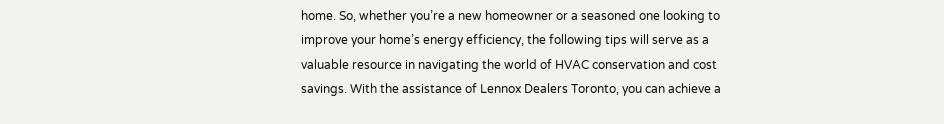home. So, whether you’re a new homeowner or a seasoned one looking to improve your home’s energy efficiency, the following tips will serve as a valuable resource in navigating the world of HVAC conservation and cost savings. With the assistance of Lennox Dealers Toronto, you can achieve a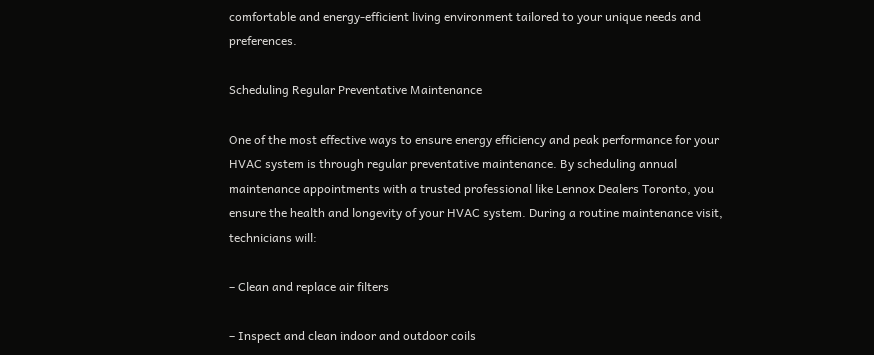comfortable and energy-efficient living environment tailored to your unique needs and preferences.

Scheduling Regular Preventative Maintenance

One of the most effective ways to ensure energy efficiency and peak performance for your HVAC system is through regular preventative maintenance. By scheduling annual maintenance appointments with a trusted professional like Lennox Dealers Toronto, you ensure the health and longevity of your HVAC system. During a routine maintenance visit, technicians will:

– Clean and replace air filters

– Inspect and clean indoor and outdoor coils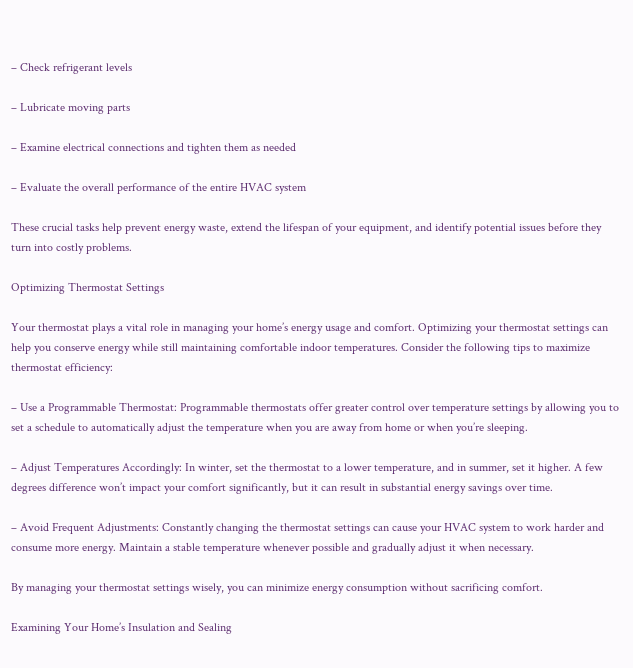– Check refrigerant levels

– Lubricate moving parts

– Examine electrical connections and tighten them as needed

– Evaluate the overall performance of the entire HVAC system

These crucial tasks help prevent energy waste, extend the lifespan of your equipment, and identify potential issues before they turn into costly problems.

Optimizing Thermostat Settings

Your thermostat plays a vital role in managing your home’s energy usage and comfort. Optimizing your thermostat settings can help you conserve energy while still maintaining comfortable indoor temperatures. Consider the following tips to maximize thermostat efficiency:

– Use a Programmable Thermostat: Programmable thermostats offer greater control over temperature settings by allowing you to set a schedule to automatically adjust the temperature when you are away from home or when you’re sleeping.

– Adjust Temperatures Accordingly: In winter, set the thermostat to a lower temperature, and in summer, set it higher. A few degrees difference won’t impact your comfort significantly, but it can result in substantial energy savings over time.

– Avoid Frequent Adjustments: Constantly changing the thermostat settings can cause your HVAC system to work harder and consume more energy. Maintain a stable temperature whenever possible and gradually adjust it when necessary.

By managing your thermostat settings wisely, you can minimize energy consumption without sacrificing comfort.

Examining Your Home’s Insulation and Sealing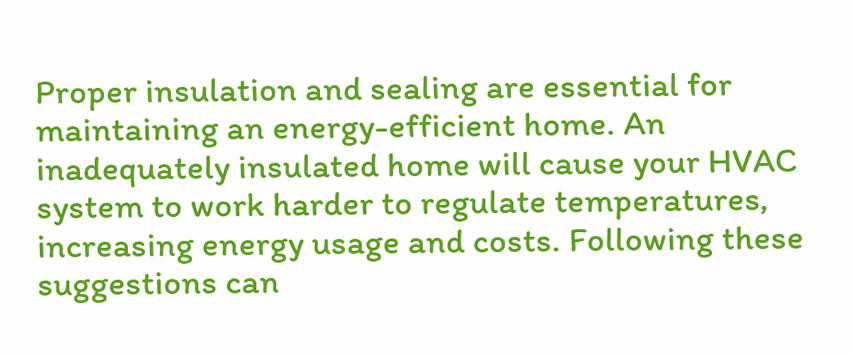Proper insulation and sealing are essential for maintaining an energy-efficient home. An inadequately insulated home will cause your HVAC system to work harder to regulate temperatures, increasing energy usage and costs. Following these suggestions can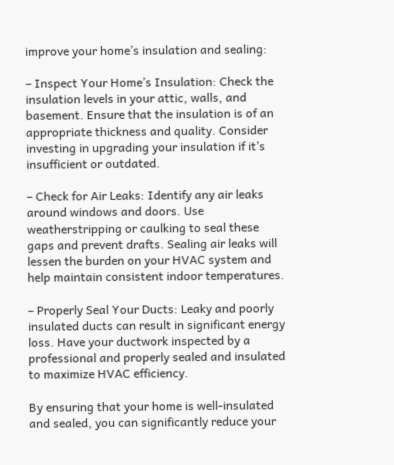improve your home’s insulation and sealing:

– Inspect Your Home’s Insulation: Check the insulation levels in your attic, walls, and basement. Ensure that the insulation is of an appropriate thickness and quality. Consider investing in upgrading your insulation if it’s insufficient or outdated.

– Check for Air Leaks: Identify any air leaks around windows and doors. Use weatherstripping or caulking to seal these gaps and prevent drafts. Sealing air leaks will lessen the burden on your HVAC system and help maintain consistent indoor temperatures.

– Properly Seal Your Ducts: Leaky and poorly insulated ducts can result in significant energy loss. Have your ductwork inspected by a professional and properly sealed and insulated to maximize HVAC efficiency.

By ensuring that your home is well-insulated and sealed, you can significantly reduce your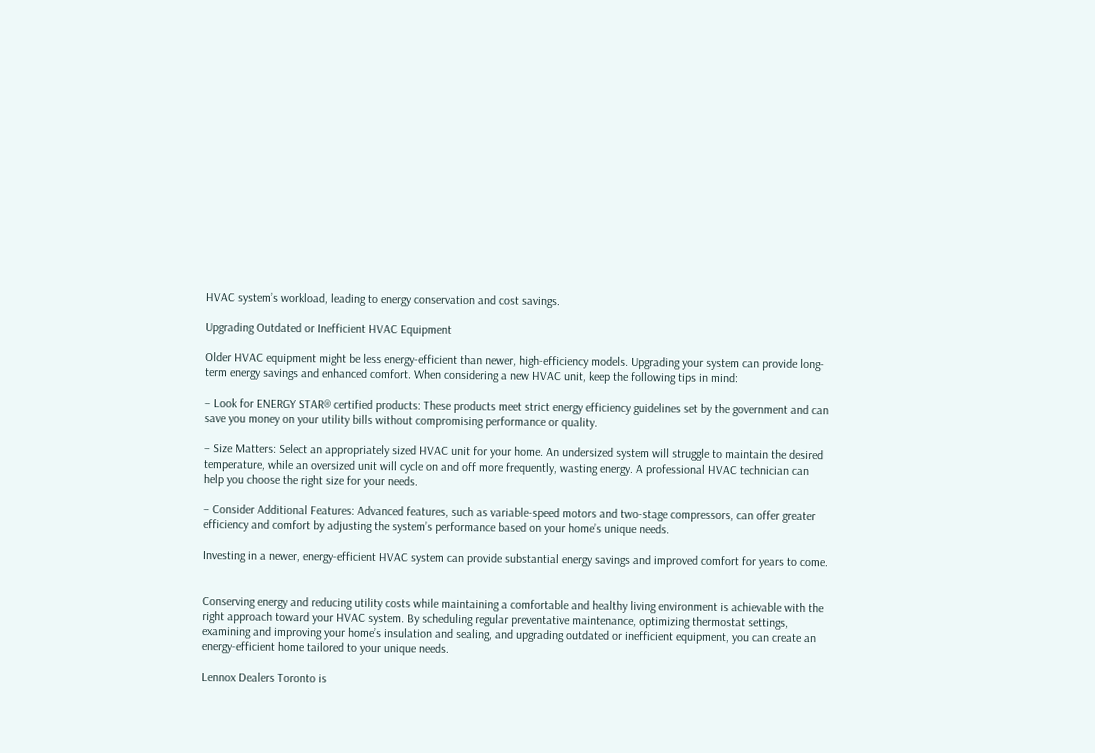HVAC system’s workload, leading to energy conservation and cost savings.

Upgrading Outdated or Inefficient HVAC Equipment

Older HVAC equipment might be less energy-efficient than newer, high-efficiency models. Upgrading your system can provide long-term energy savings and enhanced comfort. When considering a new HVAC unit, keep the following tips in mind:

– Look for ENERGY STAR® certified products: These products meet strict energy efficiency guidelines set by the government and can save you money on your utility bills without compromising performance or quality.

– Size Matters: Select an appropriately sized HVAC unit for your home. An undersized system will struggle to maintain the desired temperature, while an oversized unit will cycle on and off more frequently, wasting energy. A professional HVAC technician can help you choose the right size for your needs.

– Consider Additional Features: Advanced features, such as variable-speed motors and two-stage compressors, can offer greater efficiency and comfort by adjusting the system’s performance based on your home’s unique needs.

Investing in a newer, energy-efficient HVAC system can provide substantial energy savings and improved comfort for years to come.


Conserving energy and reducing utility costs while maintaining a comfortable and healthy living environment is achievable with the right approach toward your HVAC system. By scheduling regular preventative maintenance, optimizing thermostat settings, examining and improving your home’s insulation and sealing, and upgrading outdated or inefficient equipment, you can create an energy-efficient home tailored to your unique needs.

Lennox Dealers Toronto is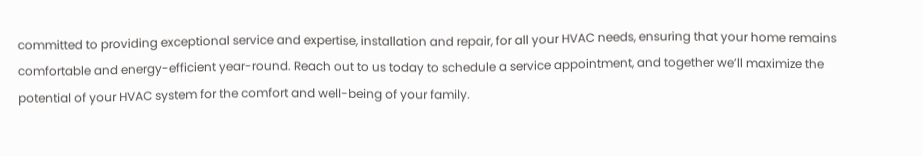committed to providing exceptional service and expertise, installation and repair, for all your HVAC needs, ensuring that your home remains comfortable and energy-efficient year-round. Reach out to us today to schedule a service appointment, and together we’ll maximize the potential of your HVAC system for the comfort and well-being of your family.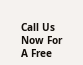Call Us Now For A Free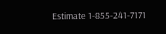Estimate 1-855-241-7171